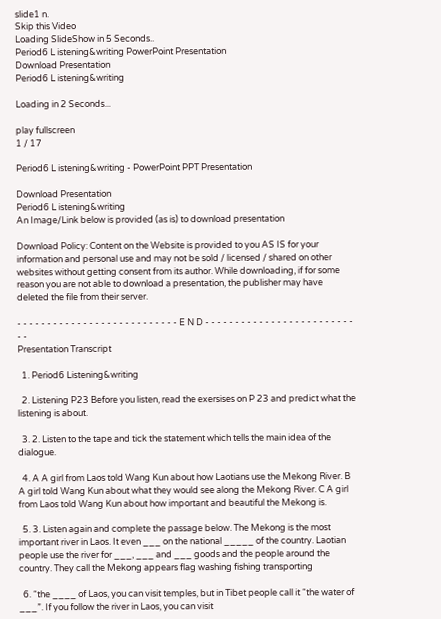slide1 n.
Skip this Video
Loading SlideShow in 5 Seconds..
Period6 L istening&writing PowerPoint Presentation
Download Presentation
Period6 L istening&writing

Loading in 2 Seconds...

play fullscreen
1 / 17

Period6 L istening&writing - PowerPoint PPT Presentation

Download Presentation
Period6 L istening&writing
An Image/Link below is provided (as is) to download presentation

Download Policy: Content on the Website is provided to you AS IS for your information and personal use and may not be sold / licensed / shared on other websites without getting consent from its author. While downloading, if for some reason you are not able to download a presentation, the publisher may have deleted the file from their server.

- - - - - - - - - - - - - - - - - - - - - - - - - - - E N D - - - - - - - - - - - - - - - - - - - - - - - - - - -
Presentation Transcript

  1. Period6 Listening&writing

  2. Listening P23 Before you listen, read the exersises on P 23 and predict what the listening is about.

  3. 2. Listen to the tape and tick the statement which tells the main idea of the dialogue.

  4. A A girl from Laos told Wang Kun about how Laotians use the Mekong River. B A girl told Wang Kun about what they would see along the Mekong River. C A girl from Laos told Wang Kun about how important and beautiful the Mekong is.

  5. 3. Listen again and complete the passage below. The Mekong is the most important river in Laos. It even ___ on the national _____ of the country. Laotian people use the river for ___, ___ and ___ goods and the people around the country. They call the Mekong appears flag washing fishing transporting

  6. “the ____ of Laos, you can visit temples, but in Tibet people call it “the water of ___”. If you follow the river in Laos, you can visit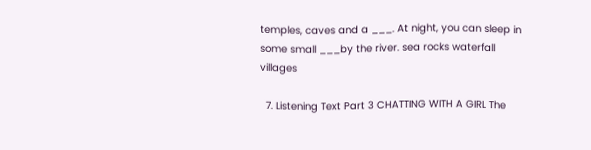temples, caves and a ___. At night, you can sleep in some small ___by the river. sea rocks waterfall villages

  7. Listening Text Part 3 CHATTING WITH A GIRL The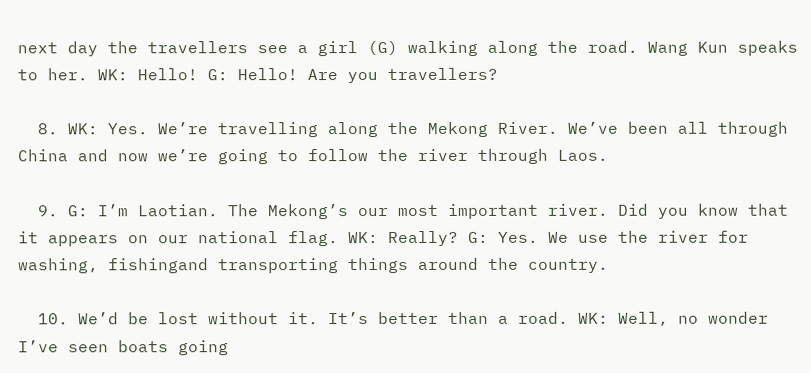next day the travellers see a girl (G) walking along the road. Wang Kun speaks to her. WK: Hello! G: Hello! Are you travellers?

  8. WK: Yes. We’re travelling along the Mekong River. We’ve been all through China and now we’re going to follow the river through Laos.

  9. G: I’m Laotian. The Mekong’s our most important river. Did you know that it appears on our national flag. WK: Really? G: Yes. We use the river for washing, fishingand transporting things around the country.

  10. We’d be lost without it. It’s better than a road. WK: Well, no wonder I’ve seen boats going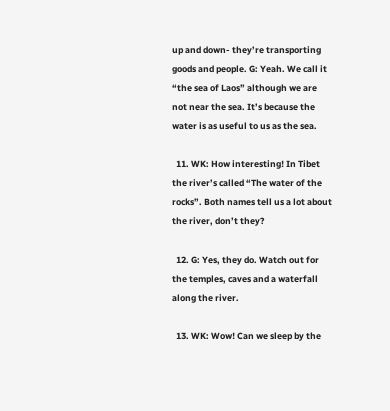up and down- they’re transporting goods and people. G: Yeah. We call it “the sea of Laos” although we are not near the sea. It’s because the water is as useful to us as the sea.

  11. WK: How interesting! In Tibet the river’s called “The water of the rocks”. Both names tell us a lot about the river, don’t they?

  12. G: Yes, they do. Watch out for the temples, caves and a waterfall along the river.

  13. WK: Wow! Can we sleep by the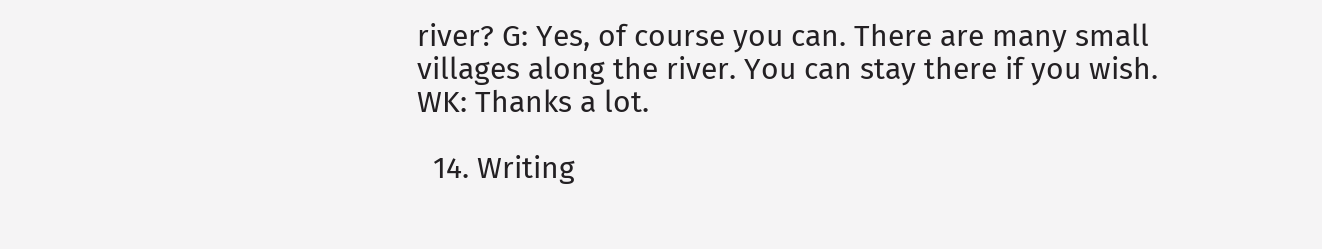river? G: Yes, of course you can. There are many small villages along the river. You can stay there if you wish. WK: Thanks a lot.

  14. Writing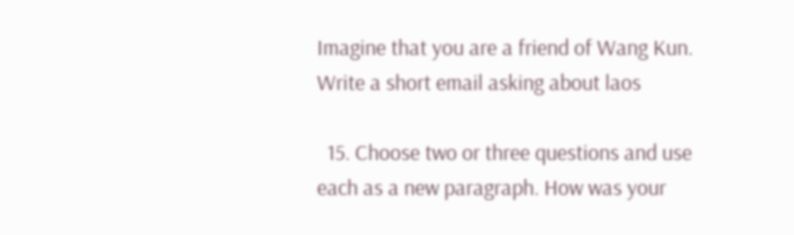Imagine that you are a friend of Wang Kun. Write a short email asking about laos

  15. Choose two or three questions and use each as a new paragraph. How was your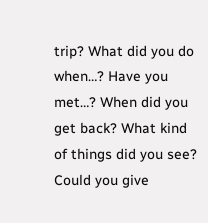trip? What did you do when…? Have you met…? When did you get back? What kind of things did you see? Could you give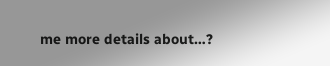me more details about…?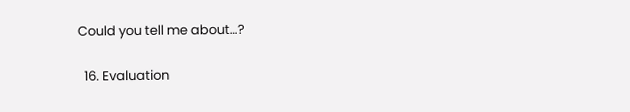Could you tell me about…?

  16. Evaluation